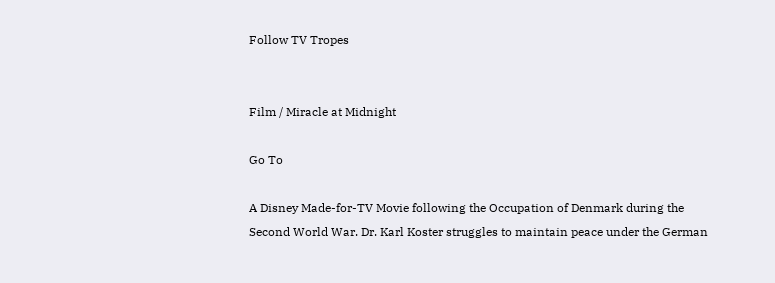Follow TV Tropes


Film / Miracle at Midnight

Go To

A Disney Made-for-TV Movie following the Occupation of Denmark during the Second World War. Dr. Karl Koster struggles to maintain peace under the German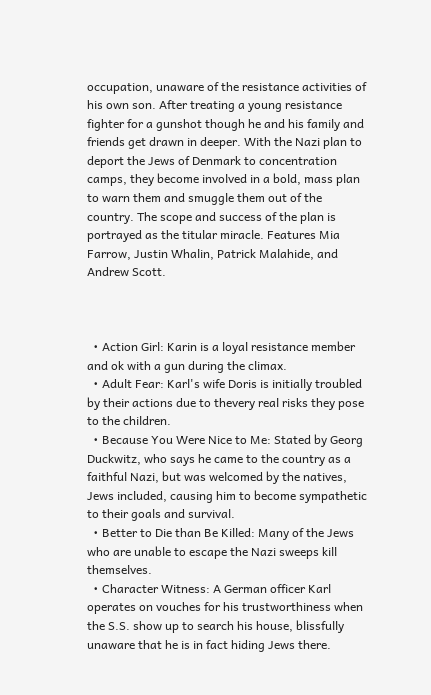occupation, unaware of the resistance activities of his own son. After treating a young resistance fighter for a gunshot though he and his family and friends get drawn in deeper. With the Nazi plan to deport the Jews of Denmark to concentration camps, they become involved in a bold, mass plan to warn them and smuggle them out of the country. The scope and success of the plan is portrayed as the titular miracle. Features Mia Farrow, Justin Whalin, Patrick Malahide, and Andrew Scott.



  • Action Girl: Karin is a loyal resistance member and ok with a gun during the climax.
  • Adult Fear: Karl's wife Doris is initially troubled by their actions due to thevery real risks they pose to the children.
  • Because You Were Nice to Me: Stated by Georg Duckwitz, who says he came to the country as a faithful Nazi, but was welcomed by the natives, Jews included, causing him to become sympathetic to their goals and survival.
  • Better to Die than Be Killed: Many of the Jews who are unable to escape the Nazi sweeps kill themselves.
  • Character Witness: A German officer Karl operates on vouches for his trustworthiness when the S.S. show up to search his house, blissfully unaware that he is in fact hiding Jews there.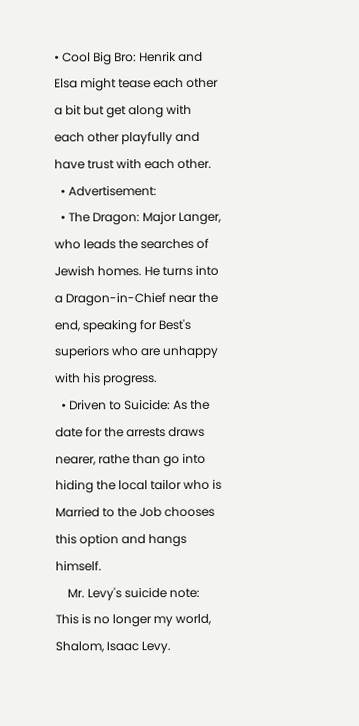• Cool Big Bro: Henrik and Elsa might tease each other a bit but get along with each other playfully and have trust with each other.
  • Advertisement:
  • The Dragon: Major Langer, who leads the searches of Jewish homes. He turns into a Dragon-in-Chief near the end, speaking for Best's superiors who are unhappy with his progress.
  • Driven to Suicide: As the date for the arrests draws nearer, rathe than go into hiding the local tailor who is Married to the Job chooses this option and hangs himself.
    Mr. Levy's suicide note: This is no longer my world, Shalom, Isaac Levy.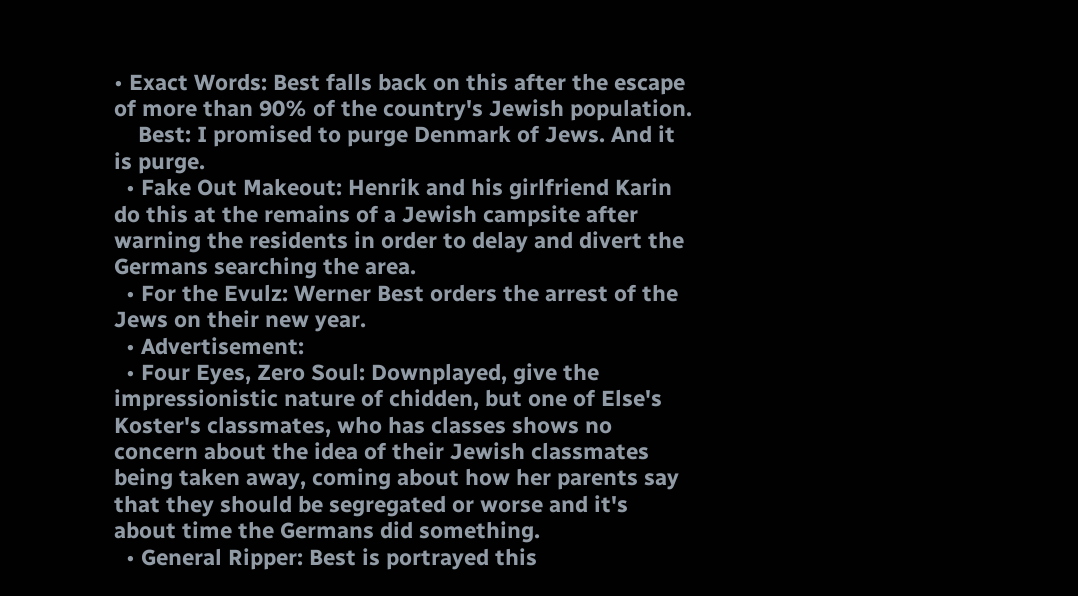• Exact Words: Best falls back on this after the escape of more than 90% of the country's Jewish population.
    Best: I promised to purge Denmark of Jews. And it is purge.
  • Fake Out Makeout: Henrik and his girlfriend Karin do this at the remains of a Jewish campsite after warning the residents in order to delay and divert the Germans searching the area.
  • For the Evulz: Werner Best orders the arrest of the Jews on their new year.
  • Advertisement:
  • Four Eyes, Zero Soul: Downplayed, give the impressionistic nature of chidden, but one of Else's Koster's classmates, who has classes shows no concern about the idea of their Jewish classmates being taken away, coming about how her parents say that they should be segregated or worse and it's about time the Germans did something.
  • General Ripper: Best is portrayed this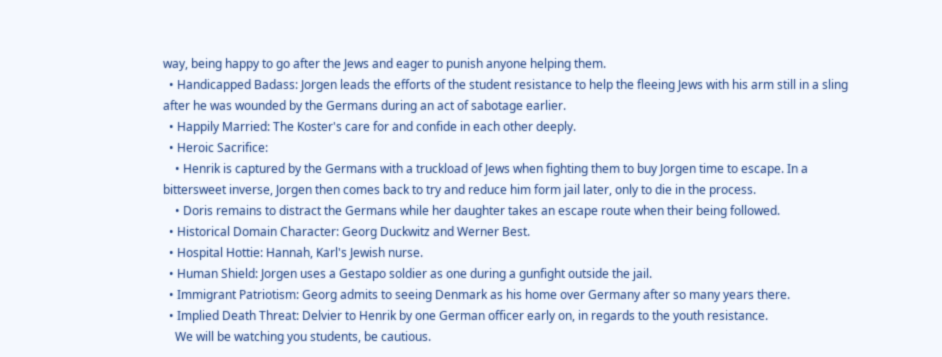way, being happy to go after the Jews and eager to punish anyone helping them.
  • Handicapped Badass: Jorgen leads the efforts of the student resistance to help the fleeing Jews with his arm still in a sling after he was wounded by the Germans during an act of sabotage earlier.
  • Happily Married: The Koster's care for and confide in each other deeply.
  • Heroic Sacrifice:
    • Henrik is captured by the Germans with a truckload of Jews when fighting them to buy Jorgen time to escape. In a bittersweet inverse, Jorgen then comes back to try and reduce him form jail later, only to die in the process.
    • Doris remains to distract the Germans while her daughter takes an escape route when their being followed.
  • Historical Domain Character: Georg Duckwitz and Werner Best.
  • Hospital Hottie: Hannah, Karl's Jewish nurse.
  • Human Shield: Jorgen uses a Gestapo soldier as one during a gunfight outside the jail.
  • Immigrant Patriotism: Georg admits to seeing Denmark as his home over Germany after so many years there.
  • Implied Death Threat: Delvier to Henrik by one German officer early on, in regards to the youth resistance.
    We will be watching you students, be cautious.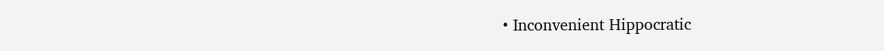• Inconvenient Hippocratic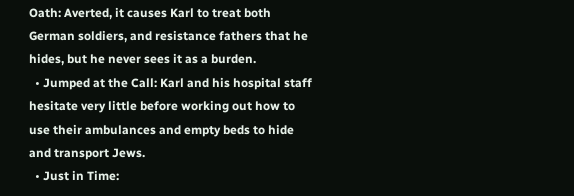Oath: Averted, it causes Karl to treat both German soldiers, and resistance fathers that he hides, but he never sees it as a burden.
  • Jumped at the Call: Karl and his hospital staff hesitate very little before working out how to use their ambulances and empty beds to hide and transport Jews.
  • Just in Time: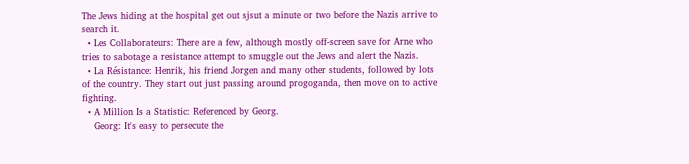The Jews hiding at the hospital get out sjsut a minute or two before the Nazis arrive to search it.
  • Les Collaborateurs: There are a few, although mostly off-screen save for Arne who tries to sabotage a resistance attempt to smuggle out the Jews and alert the Nazis.
  • La Résistance: Henrik, his friend Jorgen and many other students, followed by lots of the country. They start out just passing around progoganda, then move on to active fighting.
  • A Million Is a Statistic: Referenced by Georg.
    Georg: It's easy to persecute the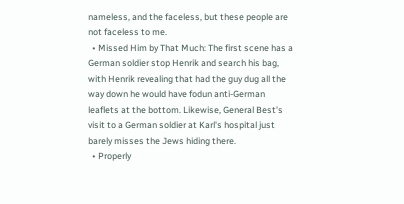nameless, and the faceless, but these people are not faceless to me.
  • Missed Him by That Much: The first scene has a German soldier stop Henrik and search his bag, with Henrik revealing that had the guy dug all the way down he would have fodun anti-German leaflets at the bottom. Likewise, General Best's visit to a German soldier at Karl's hospital just barely misses the Jews hiding there.
  • Properly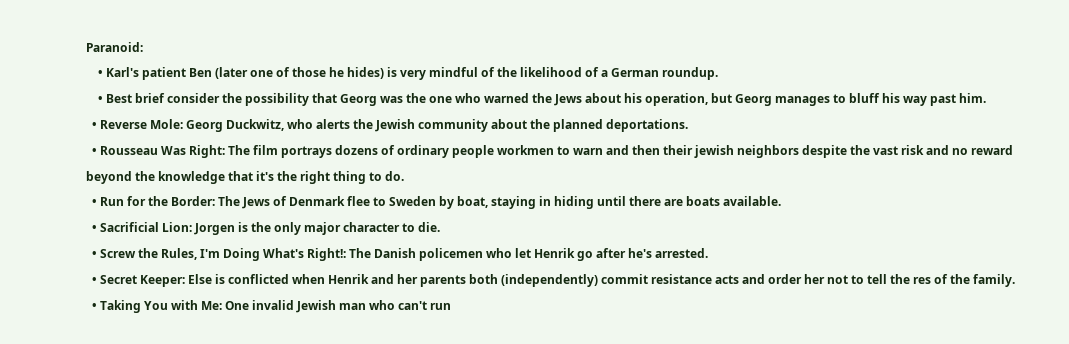Paranoid:
    • Karl's patient Ben (later one of those he hides) is very mindful of the likelihood of a German roundup.
    • Best brief consider the possibility that Georg was the one who warned the Jews about his operation, but Georg manages to bluff his way past him.
  • Reverse Mole: Georg Duckwitz, who alerts the Jewish community about the planned deportations.
  • Rousseau Was Right: The film portrays dozens of ordinary people workmen to warn and then their jewish neighbors despite the vast risk and no reward beyond the knowledge that it's the right thing to do.
  • Run for the Border: The Jews of Denmark flee to Sweden by boat, staying in hiding until there are boats available.
  • Sacrificial Lion: Jorgen is the only major character to die.
  • Screw the Rules, I'm Doing What's Right!: The Danish policemen who let Henrik go after he's arrested.
  • Secret Keeper: Else is conflicted when Henrik and her parents both (independently) commit resistance acts and order her not to tell the res of the family.
  • Taking You with Me: One invalid Jewish man who can't run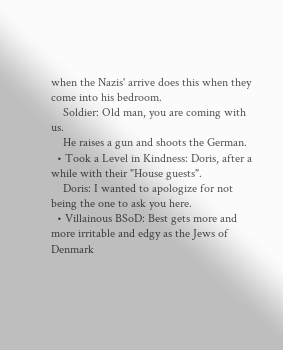when the Nazis' arrive does this when they come into his bedroom.
    Soldier: Old man, you are coming with us.
    He raises a gun and shoots the German.
  • Took a Level in Kindness: Doris, after a while with their "House guests".
    Doris: I wanted to apologize for not being the one to ask you here.
  • Villainous BSoD: Best gets more and more irritable and edgy as the Jews of Denmark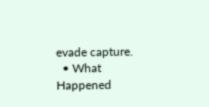evade capture.
  • What Happened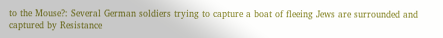to the Mouse?: Several German soldiers trying to capture a boat of fleeing Jews are surrounded and captured by Resistance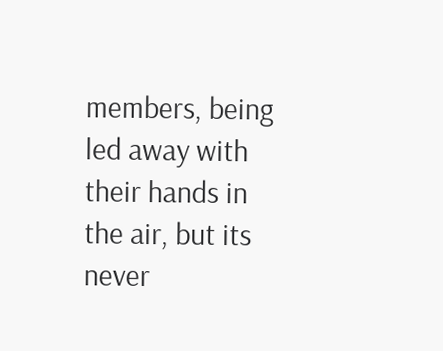members, being led away with their hands in the air, but its never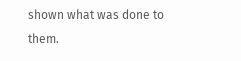shown what was done to them.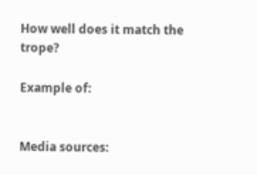How well does it match the trope?

Example of:


Media sources: